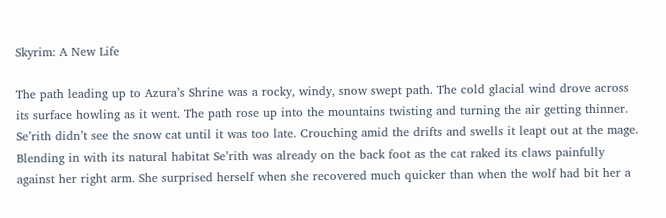Skyrim: A New Life

The path leading up to Azura’s Shrine was a rocky, windy, snow swept path. The cold glacial wind drove across its surface howling as it went. The path rose up into the mountains twisting and turning the air getting thinner. Se’rith didn’t see the snow cat until it was too late. Crouching amid the drifts and swells it leapt out at the mage. Blending in with its natural habitat Se’rith was already on the back foot as the cat raked its claws painfully against her right arm. She surprised herself when she recovered much quicker than when the wolf had bit her a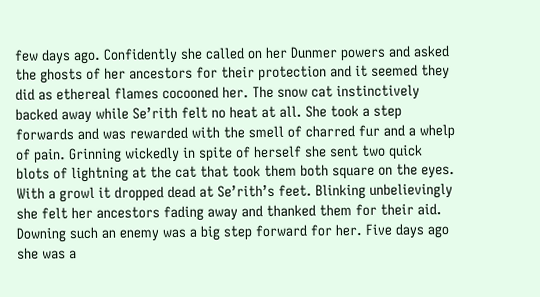few days ago. Confidently she called on her Dunmer powers and asked the ghosts of her ancestors for their protection and it seemed they did as ethereal flames cocooned her. The snow cat instinctively backed away while Se’rith felt no heat at all. She took a step forwards and was rewarded with the smell of charred fur and a whelp of pain. Grinning wickedly in spite of herself she sent two quick blots of lightning at the cat that took them both square on the eyes. With a growl it dropped dead at Se’rith’s feet. Blinking unbelievingly she felt her ancestors fading away and thanked them for their aid. Downing such an enemy was a big step forward for her. Five days ago she was a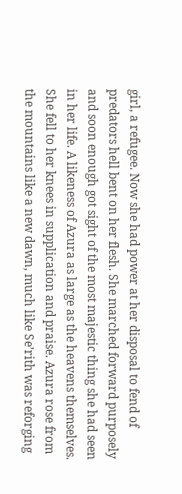girl, a refugee. Now she had power at her disposal to fend of predators hell bent on her flesh. She marched forward purposely and soon enough got sight of the most majestic thing she had seen in her life. A likeness of Azura as large as the heavens themselves. She fell to her knees in supplication and praise. Azura rose from the mountains like a new dawn, much like Se’rith was reforging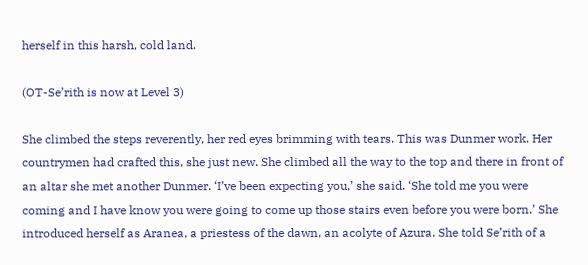herself in this harsh, cold land.

(OT-Se’rith is now at Level 3)

She climbed the steps reverently, her red eyes brimming with tears. This was Dunmer work. Her countrymen had crafted this, she just new. She climbed all the way to the top and there in front of an altar she met another Dunmer. ‘I’ve been expecting you,’ she said. ‘She told me you were coming and I have know you were going to come up those stairs even before you were born.’ She introduced herself as Aranea, a priestess of the dawn, an acolyte of Azura. She told Se’rith of a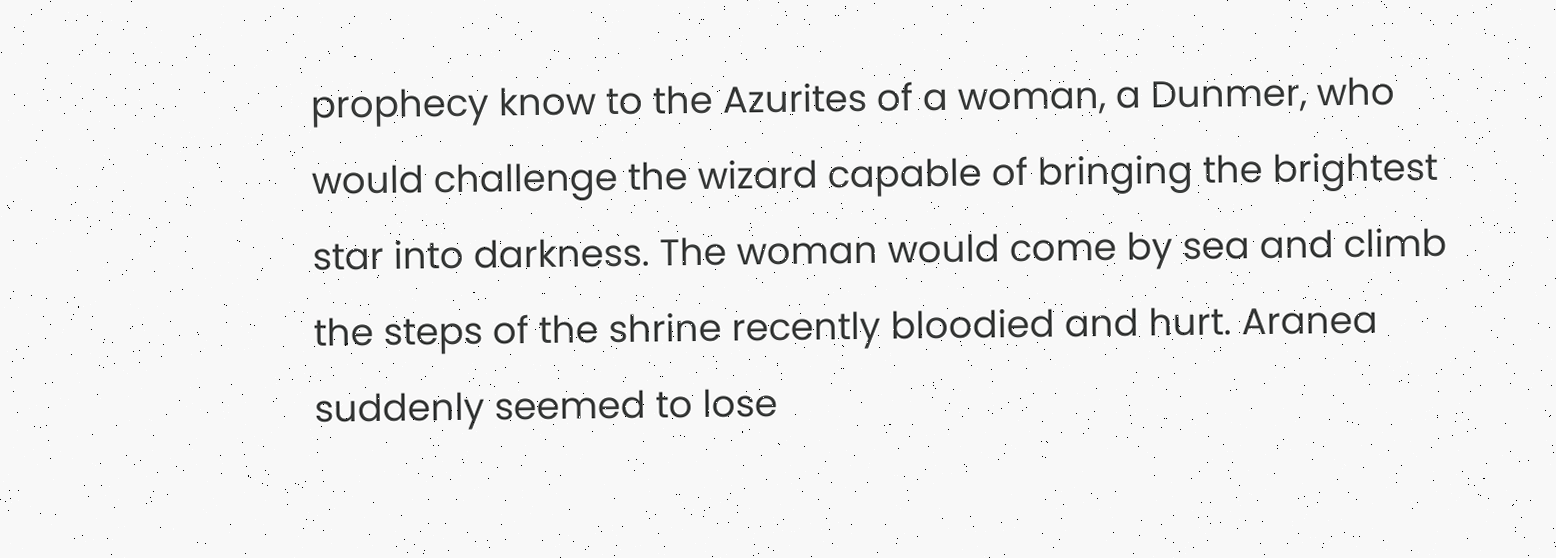prophecy know to the Azurites of a woman, a Dunmer, who would challenge the wizard capable of bringing the brightest star into darkness. The woman would come by sea and climb the steps of the shrine recently bloodied and hurt. Aranea suddenly seemed to lose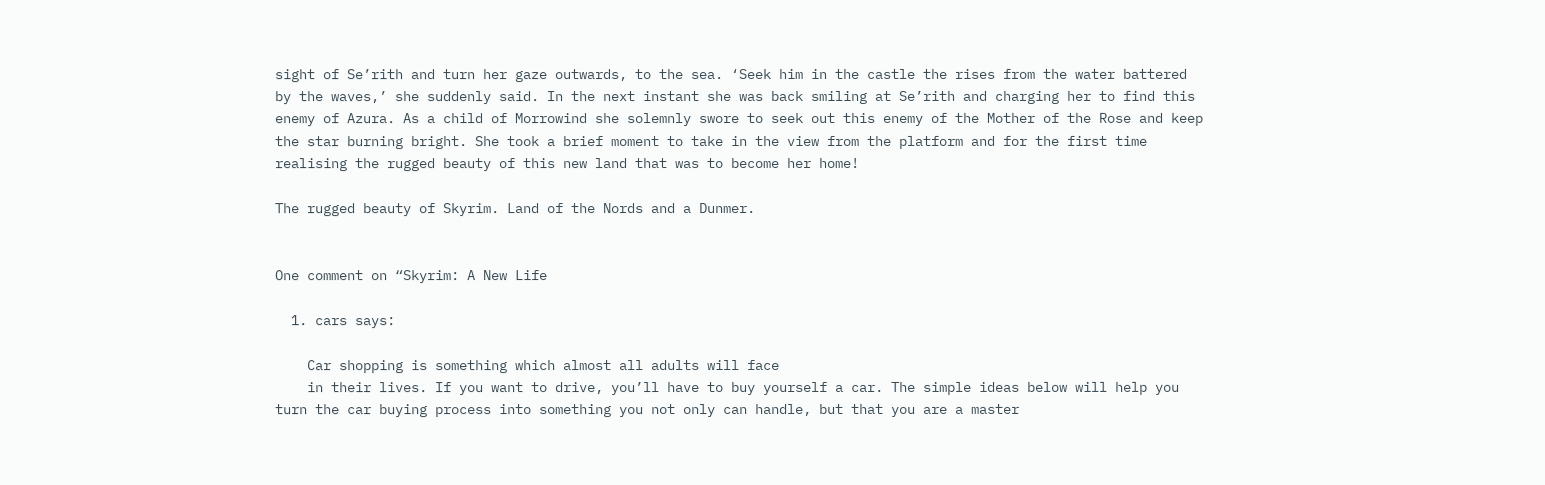sight of Se’rith and turn her gaze outwards, to the sea. ‘Seek him in the castle the rises from the water battered by the waves,’ she suddenly said. In the next instant she was back smiling at Se’rith and charging her to find this enemy of Azura. As a child of Morrowind she solemnly swore to seek out this enemy of the Mother of the Rose and keep the star burning bright. She took a brief moment to take in the view from the platform and for the first time realising the rugged beauty of this new land that was to become her home!

The rugged beauty of Skyrim. Land of the Nords and a Dunmer.


One comment on “Skyrim: A New Life

  1. cars says:

    Car shopping is something which almost all adults will face
    in their lives. If you want to drive, you’ll have to buy yourself a car. The simple ideas below will help you turn the car buying process into something you not only can handle, but that you are a master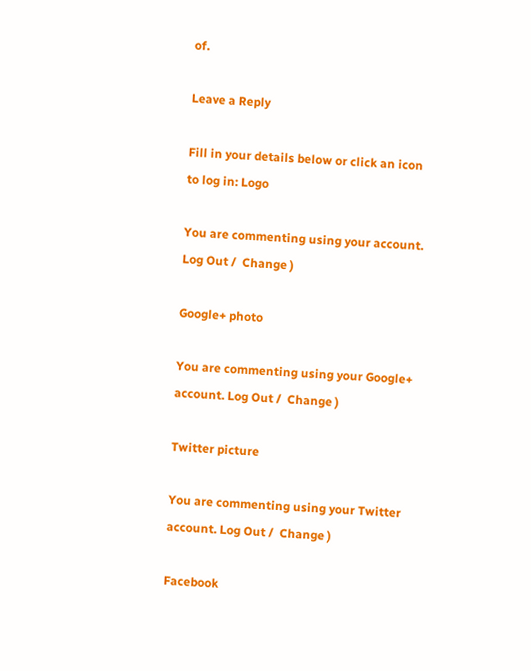of.

Leave a Reply

Fill in your details below or click an icon to log in: Logo

You are commenting using your account. Log Out /  Change )

Google+ photo

You are commenting using your Google+ account. Log Out /  Change )

Twitter picture

You are commenting using your Twitter account. Log Out /  Change )

Facebook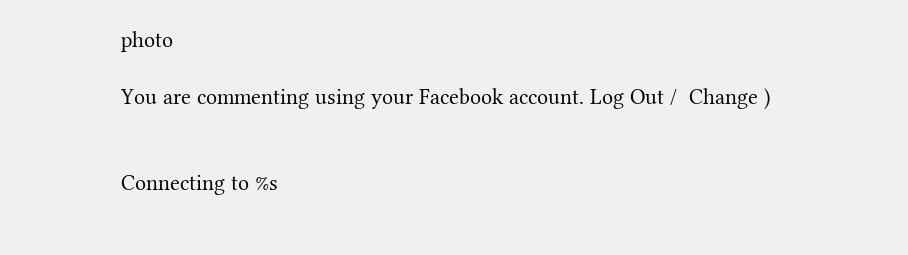photo

You are commenting using your Facebook account. Log Out /  Change )


Connecting to %s